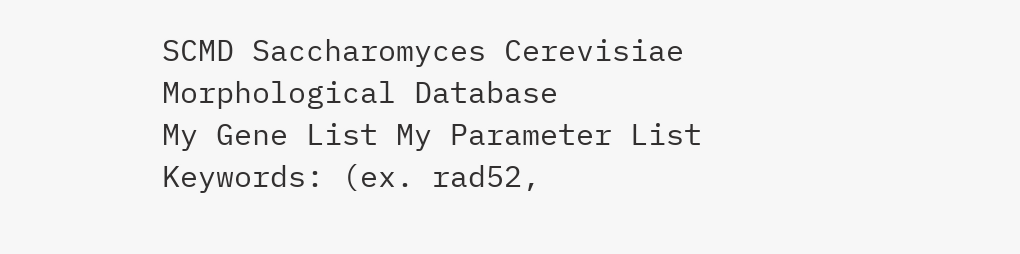SCMD Saccharomyces Cerevisiae Morphological Database
My Gene List My Parameter List
Keywords: (ex. rad52,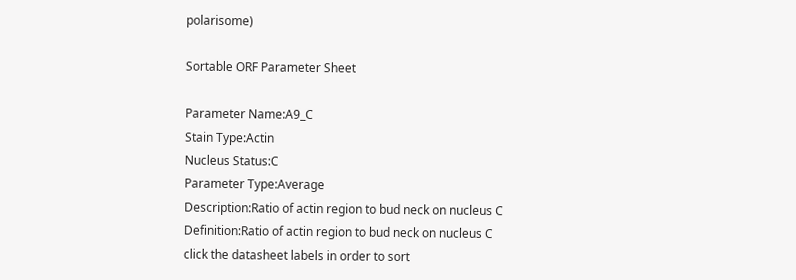polarisome)

Sortable ORF Parameter Sheet

Parameter Name:A9_C
Stain Type:Actin
Nucleus Status:C
Parameter Type:Average
Description:Ratio of actin region to bud neck on nucleus C
Definition:Ratio of actin region to bud neck on nucleus C
click the datasheet labels in order to sort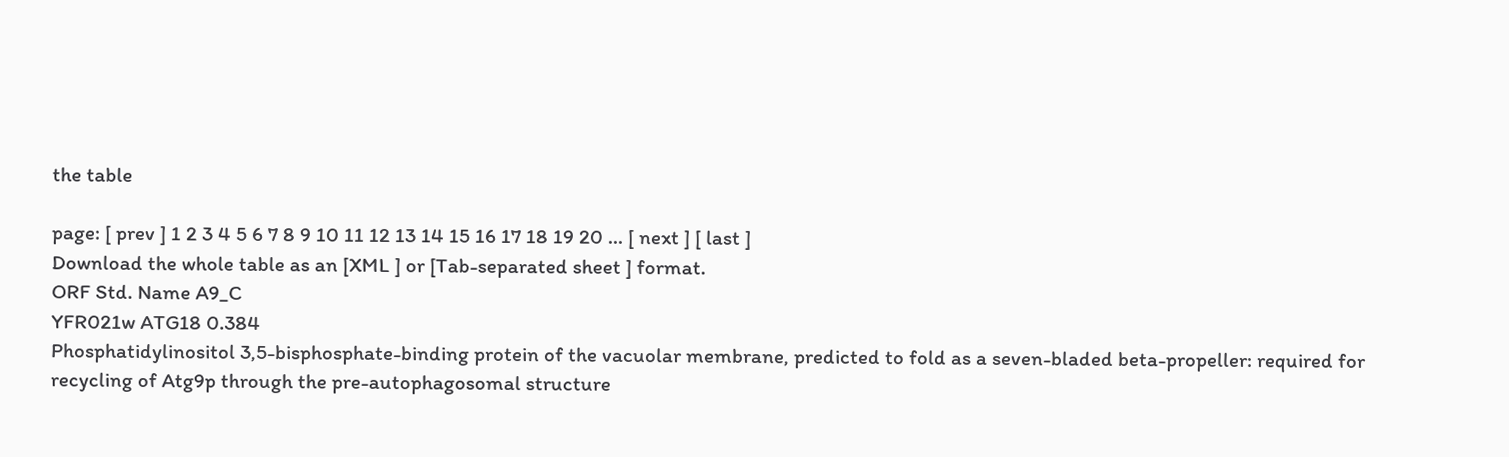the table

page: [ prev ] 1 2 3 4 5 6 7 8 9 10 11 12 13 14 15 16 17 18 19 20 ... [ next ] [ last ]
Download the whole table as an [XML ] or [Tab-separated sheet ] format.
ORF Std. Name A9_C
YFR021w ATG18 0.384
Phosphatidylinositol 3,5-bisphosphate-binding protein of the vacuolar membrane, predicted to fold as a seven-bladed beta-propeller: required for recycling of Atg9p through the pre-autophagosomal structure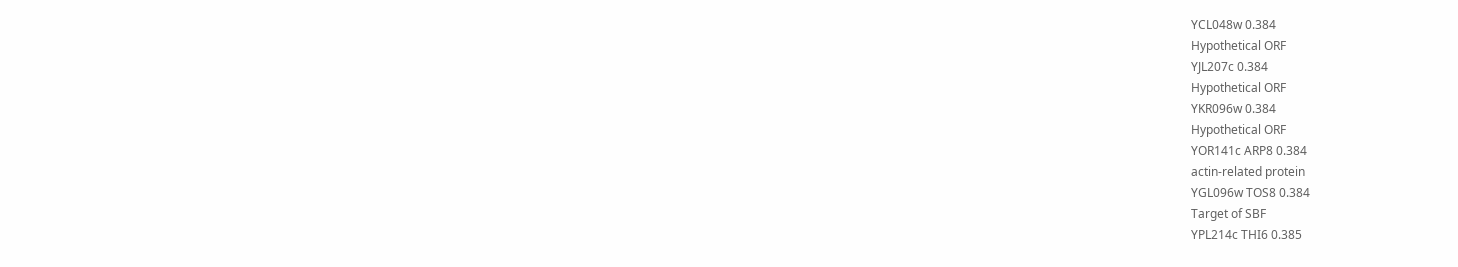YCL048w 0.384
Hypothetical ORF
YJL207c 0.384
Hypothetical ORF
YKR096w 0.384
Hypothetical ORF
YOR141c ARP8 0.384
actin-related protein
YGL096w TOS8 0.384
Target of SBF
YPL214c THI6 0.385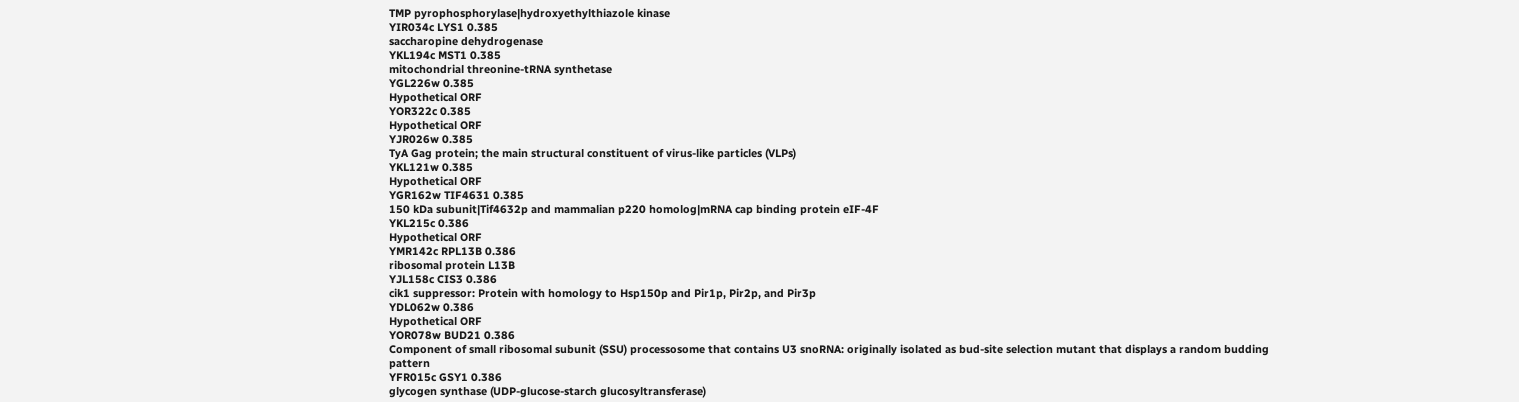TMP pyrophosphorylase|hydroxyethylthiazole kinase
YIR034c LYS1 0.385
saccharopine dehydrogenase
YKL194c MST1 0.385
mitochondrial threonine-tRNA synthetase
YGL226w 0.385
Hypothetical ORF
YOR322c 0.385
Hypothetical ORF
YJR026w 0.385
TyA Gag protein; the main structural constituent of virus-like particles (VLPs)
YKL121w 0.385
Hypothetical ORF
YGR162w TIF4631 0.385
150 kDa subunit|Tif4632p and mammalian p220 homolog|mRNA cap binding protein eIF-4F
YKL215c 0.386
Hypothetical ORF
YMR142c RPL13B 0.386
ribosomal protein L13B
YJL158c CIS3 0.386
cik1 suppressor: Protein with homology to Hsp150p and Pir1p, Pir2p, and Pir3p
YDL062w 0.386
Hypothetical ORF
YOR078w BUD21 0.386
Component of small ribosomal subunit (SSU) processosome that contains U3 snoRNA: originally isolated as bud-site selection mutant that displays a random budding pattern
YFR015c GSY1 0.386
glycogen synthase (UDP-glucose-starch glucosyltransferase)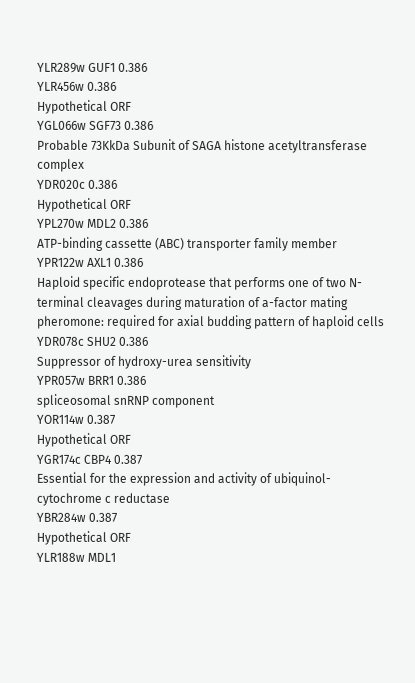YLR289w GUF1 0.386
YLR456w 0.386
Hypothetical ORF
YGL066w SGF73 0.386
Probable 73KkDa Subunit of SAGA histone acetyltransferase complex
YDR020c 0.386
Hypothetical ORF
YPL270w MDL2 0.386
ATP-binding cassette (ABC) transporter family member
YPR122w AXL1 0.386
Haploid specific endoprotease that performs one of two N-terminal cleavages during maturation of a-factor mating pheromone: required for axial budding pattern of haploid cells
YDR078c SHU2 0.386
Suppressor of hydroxy-urea sensitivity
YPR057w BRR1 0.386
spliceosomal snRNP component
YOR114w 0.387
Hypothetical ORF
YGR174c CBP4 0.387
Essential for the expression and activity of ubiquinol-cytochrome c reductase
YBR284w 0.387
Hypothetical ORF
YLR188w MDL1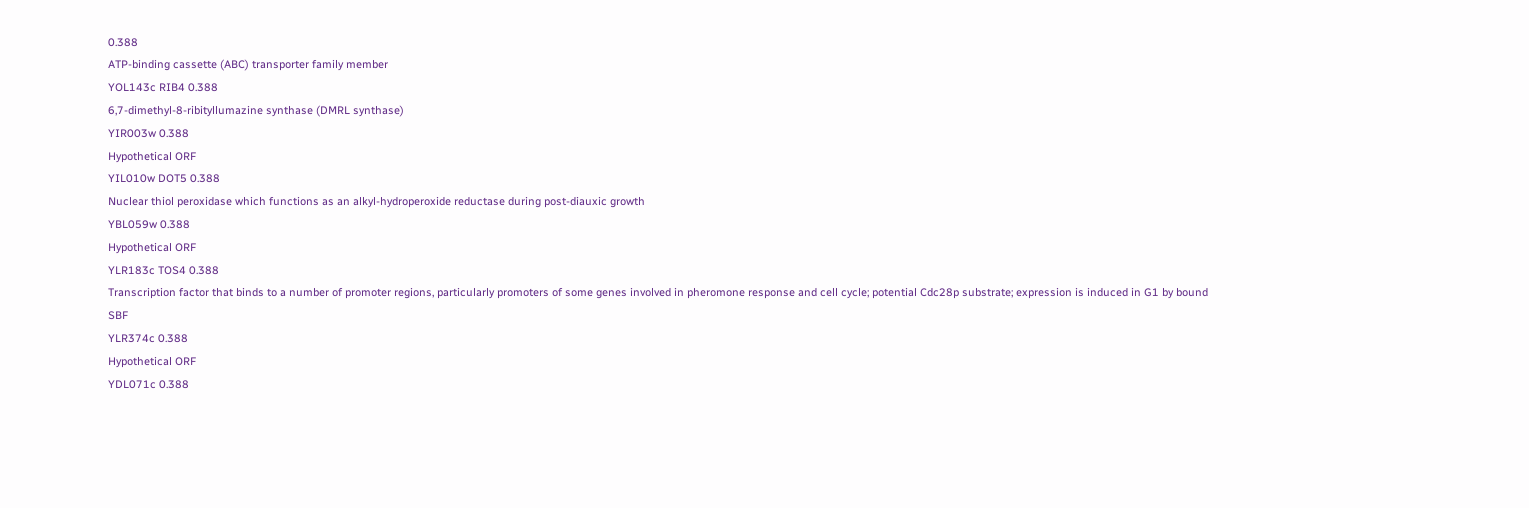0.388
ATP-binding cassette (ABC) transporter family member
YOL143c RIB4 0.388
6,7-dimethyl-8-ribityllumazine synthase (DMRL synthase)
YIR003w 0.388
Hypothetical ORF
YIL010w DOT5 0.388
Nuclear thiol peroxidase which functions as an alkyl-hydroperoxide reductase during post-diauxic growth
YBL059w 0.388
Hypothetical ORF
YLR183c TOS4 0.388
Transcription factor that binds to a number of promoter regions, particularly promoters of some genes involved in pheromone response and cell cycle; potential Cdc28p substrate; expression is induced in G1 by bound SBF
YLR374c 0.388
Hypothetical ORF
YDL071c 0.388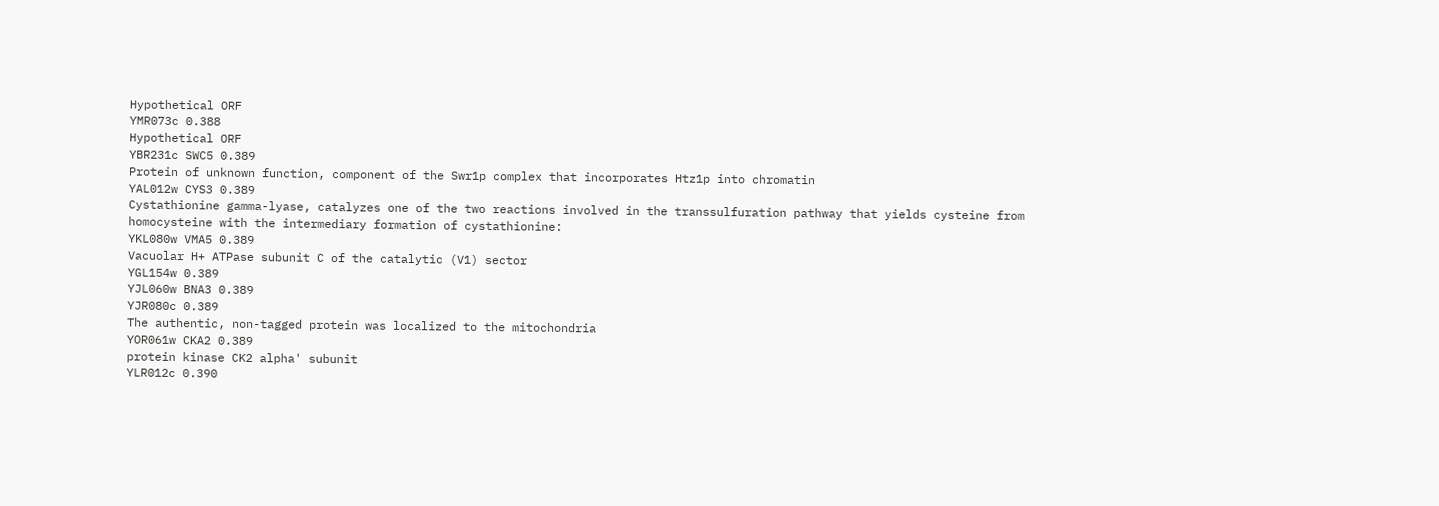Hypothetical ORF
YMR073c 0.388
Hypothetical ORF
YBR231c SWC5 0.389
Protein of unknown function, component of the Swr1p complex that incorporates Htz1p into chromatin
YAL012w CYS3 0.389
Cystathionine gamma-lyase, catalyzes one of the two reactions involved in the transsulfuration pathway that yields cysteine from homocysteine with the intermediary formation of cystathionine:
YKL080w VMA5 0.389
Vacuolar H+ ATPase subunit C of the catalytic (V1) sector
YGL154w 0.389
YJL060w BNA3 0.389
YJR080c 0.389
The authentic, non-tagged protein was localized to the mitochondria
YOR061w CKA2 0.389
protein kinase CK2 alpha' subunit
YLR012c 0.390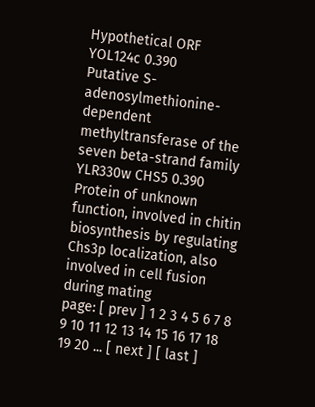Hypothetical ORF
YOL124c 0.390
Putative S-adenosylmethionine-dependent methyltransferase of the seven beta-strand family
YLR330w CHS5 0.390
Protein of unknown function, involved in chitin biosynthesis by regulating Chs3p localization, also involved in cell fusion during mating
page: [ prev ] 1 2 3 4 5 6 7 8 9 10 11 12 13 14 15 16 17 18 19 20 ... [ next ] [ last ]